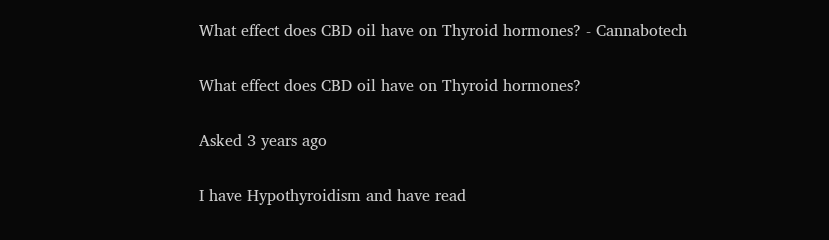What effect does CBD oil have on Thyroid hormones? - Cannabotech

What effect does CBD oil have on Thyroid hormones?

Asked 3 years ago

I have Hypothyroidism and have read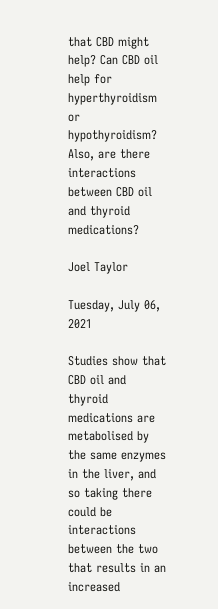that CBD might help? Can CBD oil help for hyperthyroidism or hypothyroidism? Also, are there interactions between CBD oil and thyroid medications?

Joel Taylor

Tuesday, July 06, 2021

Studies show that CBD oil and thyroid medications are metabolised by the same enzymes in the liver, and so taking there could be interactions between the two that results in an increased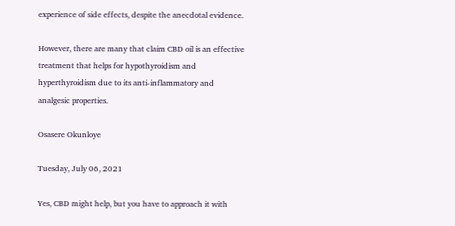experience of side effects, despite the anecdotal evidence.

However, there are many that claim CBD oil is an effective treatment that helps for hypothyroidism and hyperthyroidism due to its anti-inflammatory and analgesic properties.

Osasere Okunloye

Tuesday, July 06, 2021

Yes, CBD might help, but you have to approach it with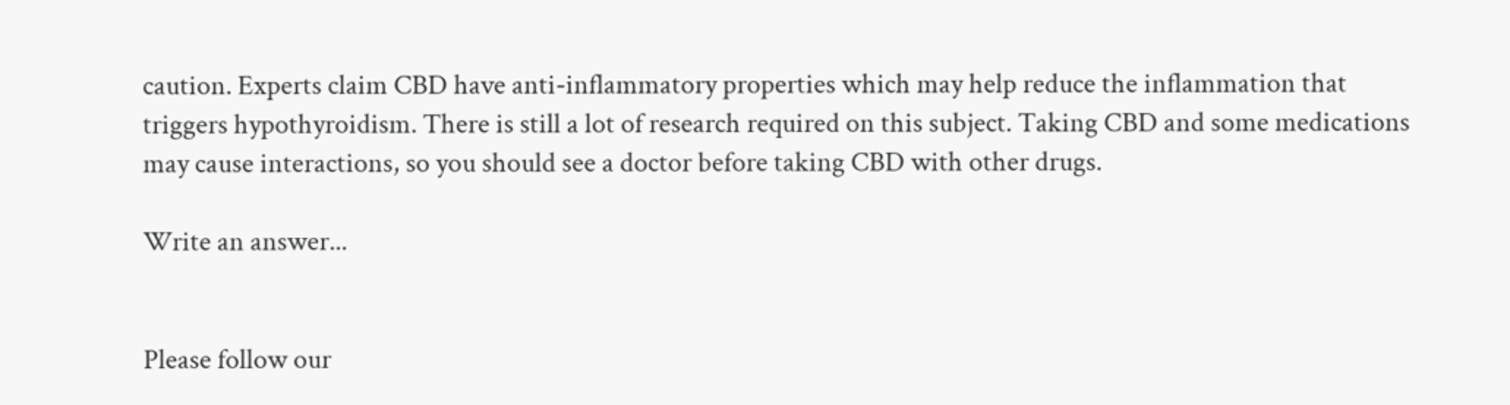caution. Experts claim CBD have anti-inflammatory properties which may help reduce the inflammation that triggers hypothyroidism. There is still a lot of research required on this subject. Taking CBD and some medications may cause interactions, so you should see a doctor before taking CBD with other drugs.

Write an answer...


Please follow our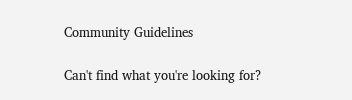Community Guidelines

Can't find what you're looking for?